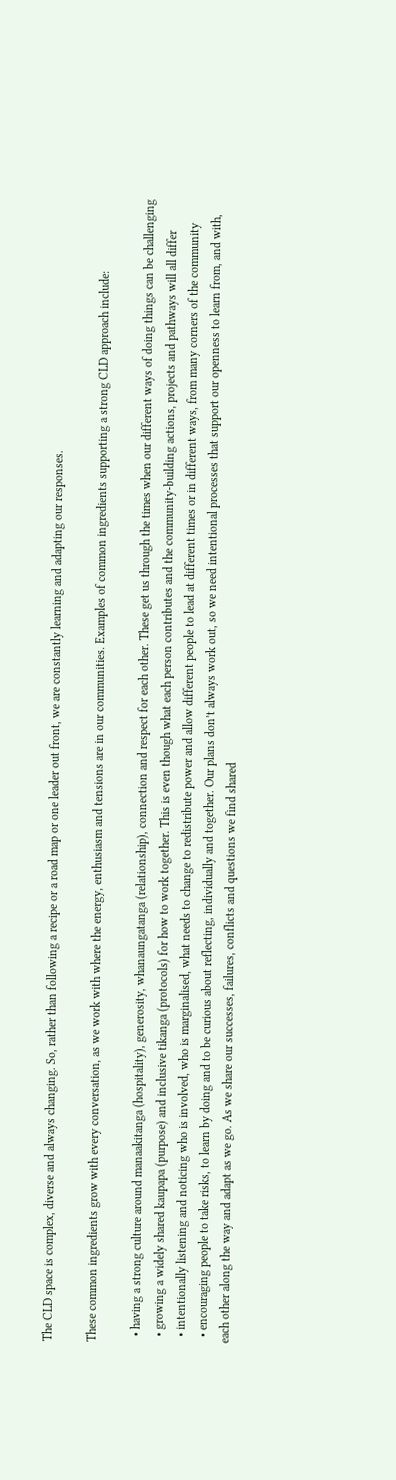The CLD space is complex, diverse and always changing. So, rather than following a recipe or a road map or one leader out front, we are constantly learning and adapting our responses.

These common ingredients grow with every conversation, as we work with where the energy, enthusiasm and tensions are in our communities. Examples of common ingredients supporting a strong CLD approach include:

  • having a strong culture around manaakitanga (hospitality), generosity, whanaungatanga (relationship), connection and respect for each other. These get us through the times when our different ways of doing things can be challenging
  • growing a widely shared kaupapa (purpose) and inclusive tikanga (protocols) for how to work together. This is even though what each person contributes and the community-building actions, projects and pathways will all differ
  • intentionally listening and noticing who is involved, who is marginalised, what needs to change to redistribute power and allow different people to lead at different times or in different ways, from many corners of the community
  • encouraging people to take risks, to learn by doing and to be curious about reflecting, individually and together. Our plans don’t always work out, so we need intentional processes that support our openness to learn from, and with, each other along the way and adapt as we go. As we share our successes, failures, conflicts and questions we find shared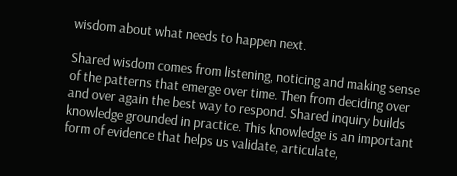wisdom about what needs to happen next.

Shared wisdom comes from listening, noticing and making sense of the patterns that emerge over time. Then from deciding over and over again the best way to respond. Shared inquiry builds knowledge grounded in practice. This knowledge is an important form of evidence that helps us validate, articulate,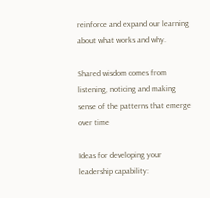reinforce and expand our learning about what works and why.

Shared wisdom comes from listening, noticing and making sense of the patterns that emerge over time

Ideas for developing your leadership capability: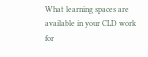What learning spaces are available in your CLD work for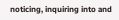noticing, inquiring into and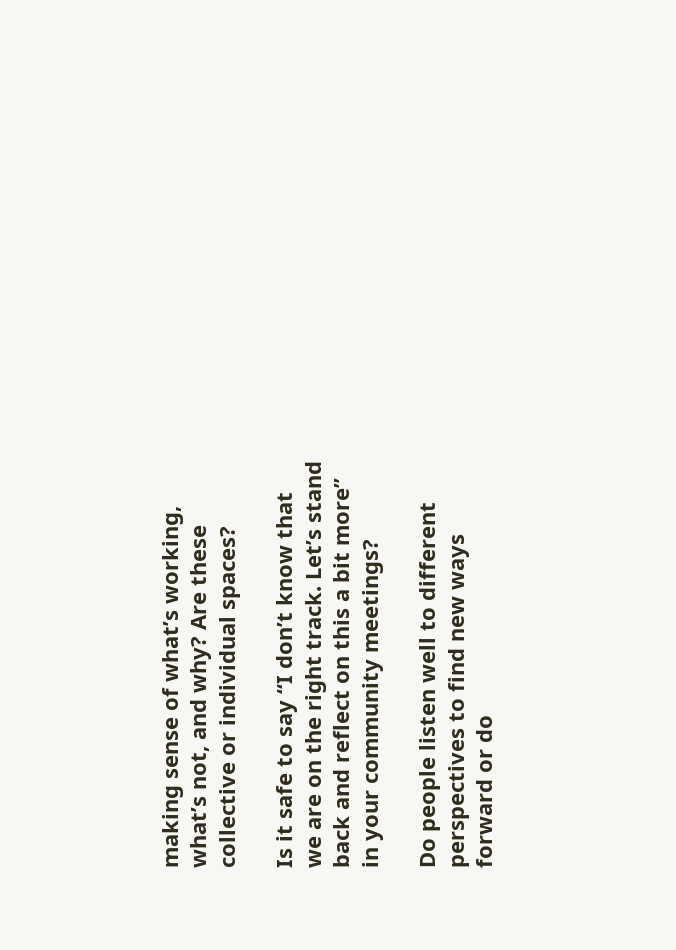making sense of what’s working, what’s not, and why? Are these collective or individual spaces?

Is it safe to say “I don’t know that we are on the right track. Let’s stand back and reflect on this a bit more” in your community meetings?

Do people listen well to different perspectives to find new ways forward or do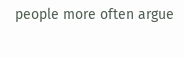people more often argue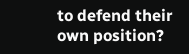to defend their own position?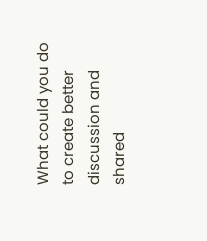What could you do to create better discussion and shared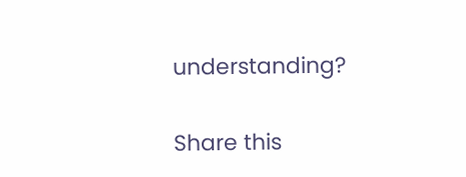understanding?

Share this